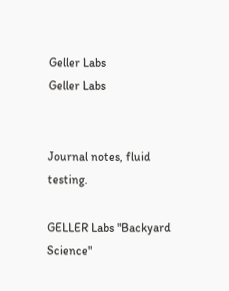Geller Labs
Geller Labs


Journal notes, fluid testing.

GELLER Labs "Backyard Science"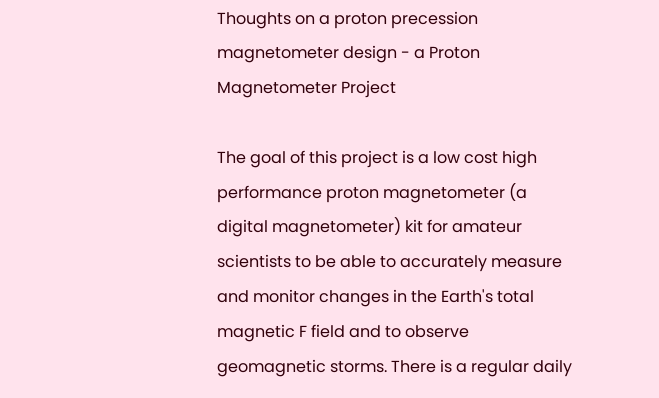Thoughts on a proton precession magnetometer design - a Proton Magnetometer Project

The goal of this project is a low cost high performance proton magnetometer (a digital magnetometer) kit for amateur scientists to be able to accurately measure and monitor changes in the Earth's total magnetic F field and to observe geomagnetic storms. There is a regular daily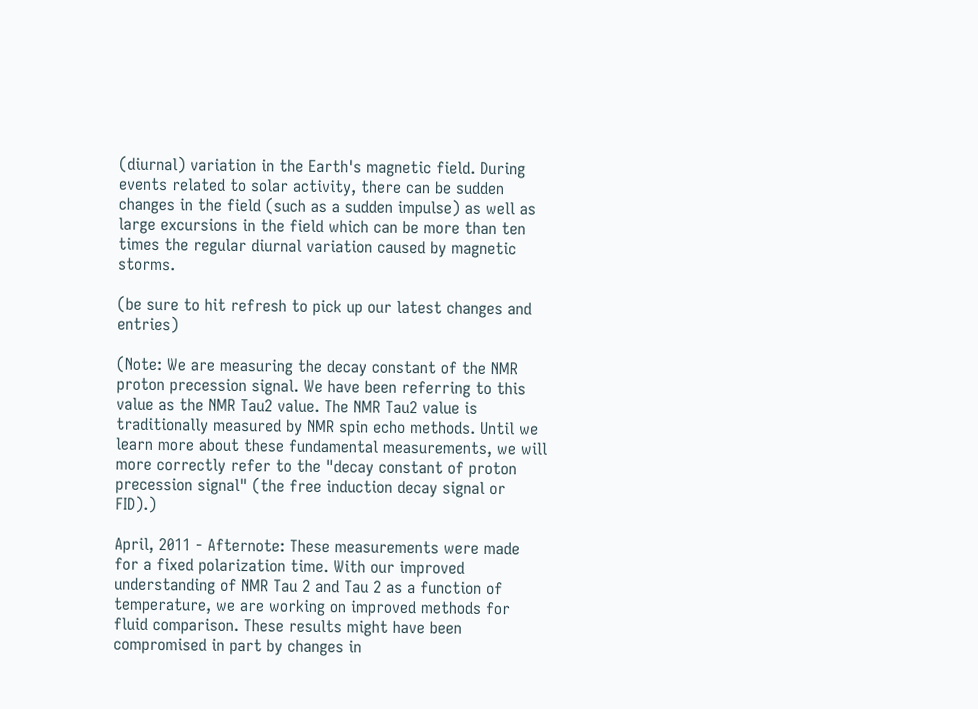(diurnal) variation in the Earth's magnetic field. During events related to solar activity, there can be sudden changes in the field (such as a sudden impulse) as well as large excursions in the field which can be more than ten times the regular diurnal variation caused by magnetic storms.

(be sure to hit refresh to pick up our latest changes and entries)

(Note: We are measuring the decay constant of the NMR proton precession signal. We have been referring to this value as the NMR Tau2 value. The NMR Tau2 value is traditionally measured by NMR spin echo methods. Until we learn more about these fundamental measurements, we will more correctly refer to the "decay constant of proton precession signal" (the free induction decay signal or FID).)

April, 2011 - Afternote: These measurements were made for a fixed polarization time. With our improved understanding of NMR Tau 2 and Tau 2 as a function of temperature, we are working on improved methods for fluid comparison. These results might have been compromised in part by changes in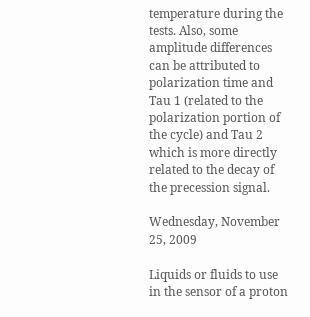temperature during the tests. Also, some amplitude differences can be attributed to polarization time and Tau 1 (related to the polarization portion of the cycle) and Tau 2 which is more directly related to the decay of the precession signal.

Wednesday, November 25, 2009

Liquids or fluids to use in the sensor of a proton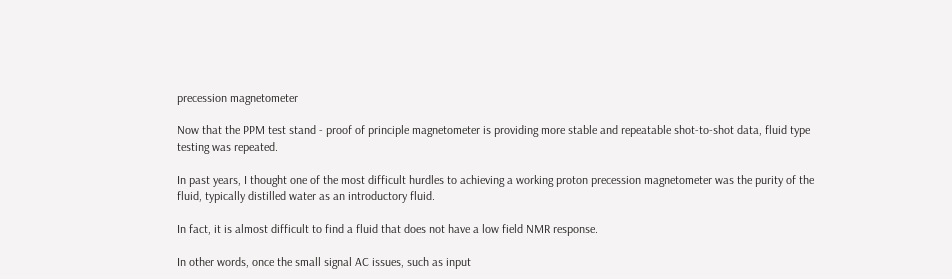precession magnetometer

Now that the PPM test stand - proof of principle magnetometer is providing more stable and repeatable shot-to-shot data, fluid type testing was repeated.

In past years, I thought one of the most difficult hurdles to achieving a working proton precession magnetometer was the purity of the fluid, typically distilled water as an introductory fluid.

In fact, it is almost difficult to find a fluid that does not have a low field NMR response.

In other words, once the small signal AC issues, such as input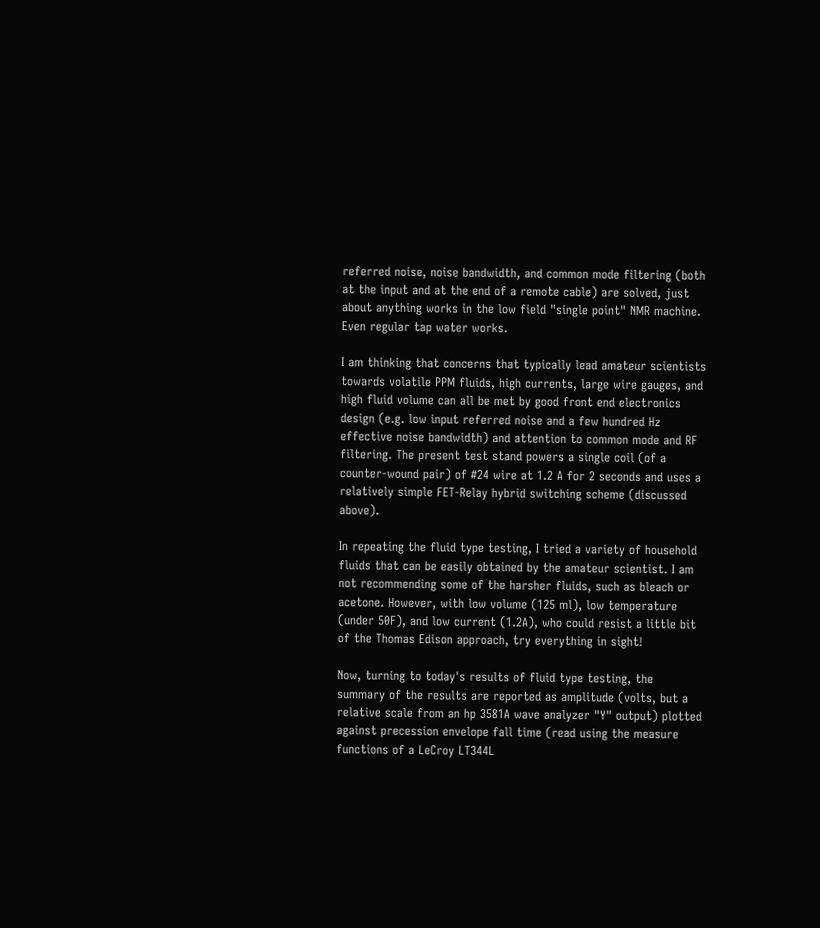referred noise, noise bandwidth, and common mode filtering (both at the input and at the end of a remote cable) are solved, just about anything works in the low field "single point" NMR machine. Even regular tap water works.

I am thinking that concerns that typically lead amateur scientists towards volatile PPM fluids, high currents, large wire gauges, and high fluid volume can all be met by good front end electronics design (e.g. low input referred noise and a few hundred Hz effective noise bandwidth) and attention to common mode and RF filtering. The present test stand powers a single coil (of a counter-wound pair) of #24 wire at 1.2 A for 2 seconds and uses a relatively simple FET-Relay hybrid switching scheme (discussed above).

In repeating the fluid type testing, I tried a variety of household fluids that can be easily obtained by the amateur scientist. I am not recommending some of the harsher fluids, such as bleach or acetone. However, with low volume (125 ml), low temperature (under 50F), and low current (1.2A), who could resist a little bit of the Thomas Edison approach, try everything in sight!

Now, turning to today's results of fluid type testing, the summary of the results are reported as amplitude (volts, but a relative scale from an hp 3581A wave analyzer "Y" output) plotted against precession envelope fall time (read using the measure functions of a LeCroy LT344L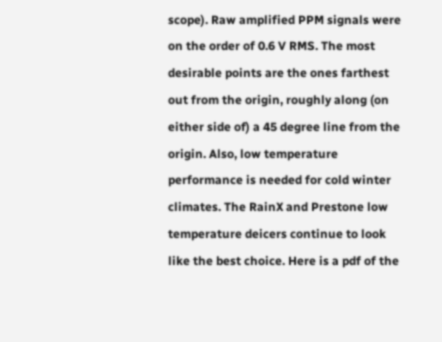scope). Raw amplified PPM signals were on the order of 0.6 V RMS. The most desirable points are the ones farthest out from the origin, roughly along (on either side of) a 45 degree line from the origin. Also, low temperature performance is needed for cold winter climates. The RainX and Prestone low temperature deicers continue to look like the best choice. Here is a pdf of the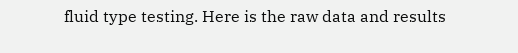fluid type testing. Here is the raw data and results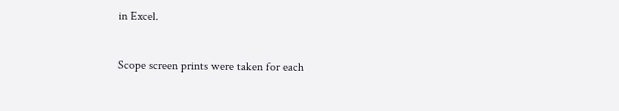in Excel.

Scope screen prints were taken for each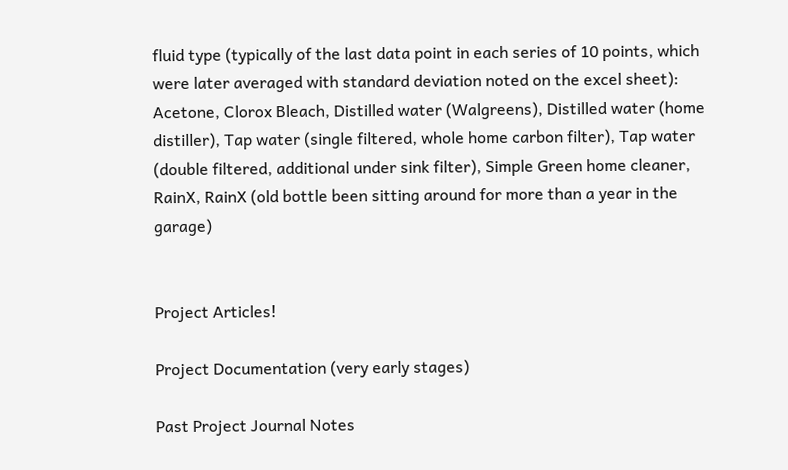fluid type (typically of the last data point in each series of 10 points, which were later averaged with standard deviation noted on the excel sheet): Acetone, Clorox Bleach, Distilled water (Walgreens), Distilled water (home distiller), Tap water (single filtered, whole home carbon filter), Tap water (double filtered, additional under sink filter), Simple Green home cleaner, RainX, RainX (old bottle been sitting around for more than a year in the garage)


Project Articles!

Project Documentation (very early stages)

Past Project Journal Notes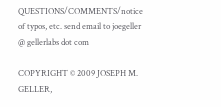QUESTIONS/COMMENTS/notice of typos, etc. send email to joegeller @ gellerlabs dot com

COPYRIGHT © 2009 JOSEPH M. GELLER,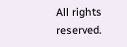All rights reserved.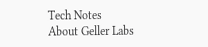Tech Notes
About Geller Labs